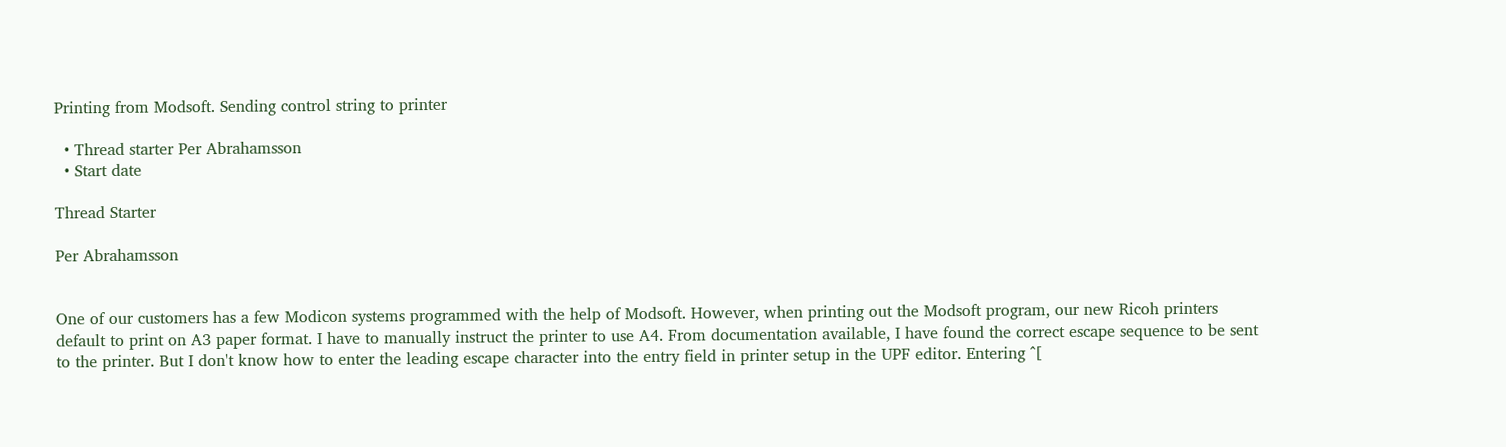Printing from Modsoft. Sending control string to printer

  • Thread starter Per Abrahamsson
  • Start date

Thread Starter

Per Abrahamsson


One of our customers has a few Modicon systems programmed with the help of Modsoft. However, when printing out the Modsoft program, our new Ricoh printers default to print on A3 paper format. I have to manually instruct the printer to use A4. From documentation available, I have found the correct escape sequence to be sent to the printer. But I don't know how to enter the leading escape character into the entry field in printer setup in the UPF editor. Entering ^[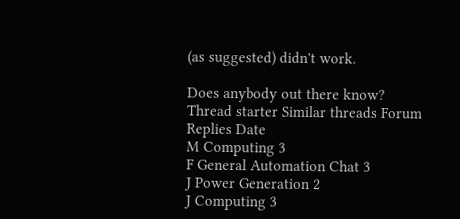(as suggested) didn't work.

Does anybody out there know?
Thread starter Similar threads Forum Replies Date
M Computing 3
F General Automation Chat 3
J Power Generation 2
J Computing 3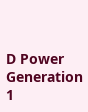D Power Generation 1